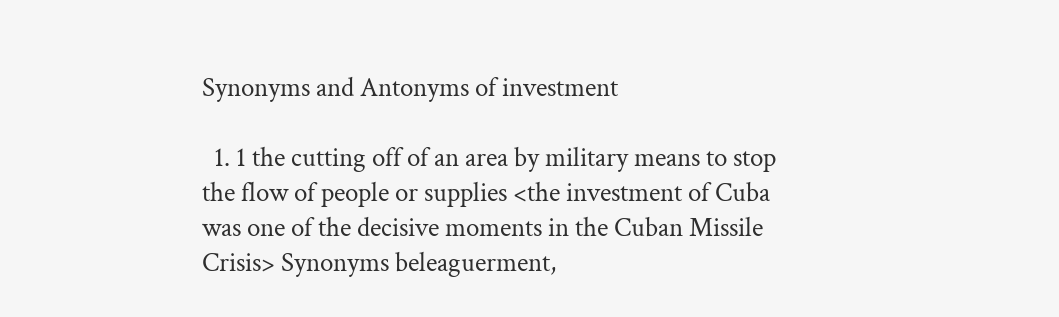Synonyms and Antonyms of investment

  1. 1 the cutting off of an area by military means to stop the flow of people or supplies <the investment of Cuba was one of the decisive moments in the Cuban Missile Crisis> Synonyms beleaguerment,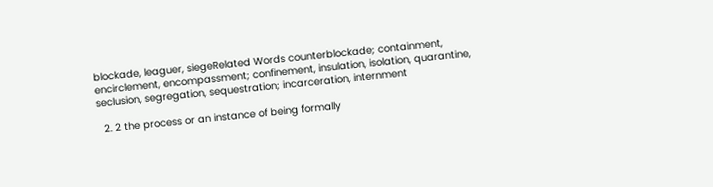blockade, leaguer, siegeRelated Words counterblockade; containment, encirclement, encompassment; confinement, insulation, isolation, quarantine, seclusion, segregation, sequestration; incarceration, internment

  2. 2 the process or an instance of being formally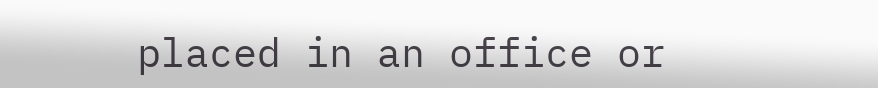placed in an office or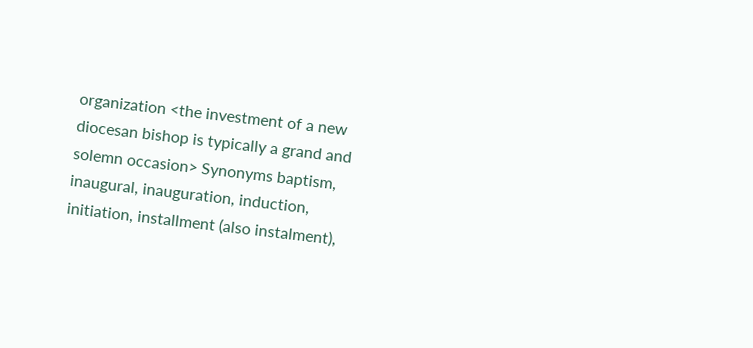organization <the investment of a new diocesan bishop is typically a grand and solemn occasion> Synonyms baptism, inaugural, inauguration, induction, initiation, installment (also instalment),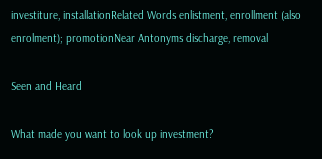investiture, installationRelated Words enlistment, enrollment (also enrolment); promotionNear Antonyms discharge, removal

Seen and Heard

What made you want to look up investment?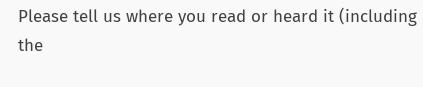Please tell us where you read or heard it (including the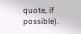quote, if possible).